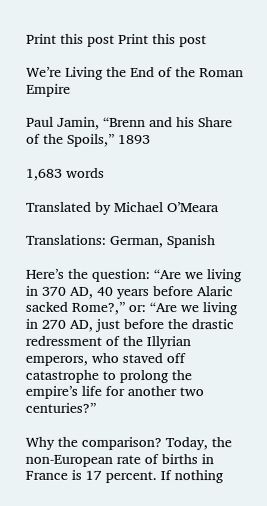Print this post Print this post

We’re Living the End of the Roman Empire

Paul Jamin, “Brenn and his Share of the Spoils,” 1893

1,683 words

Translated by Michael O’Meara

Translations: German, Spanish

Here’s the question: “Are we living in 370 AD, 40 years before Alaric sacked Rome?,” or: “Are we living in 270 AD, just before the drastic redressment of the Illyrian emperors, who staved off catastrophe to prolong the empire’s life for another two centuries?”

Why the comparison? Today, the non-European rate of births in France is 17 percent. If nothing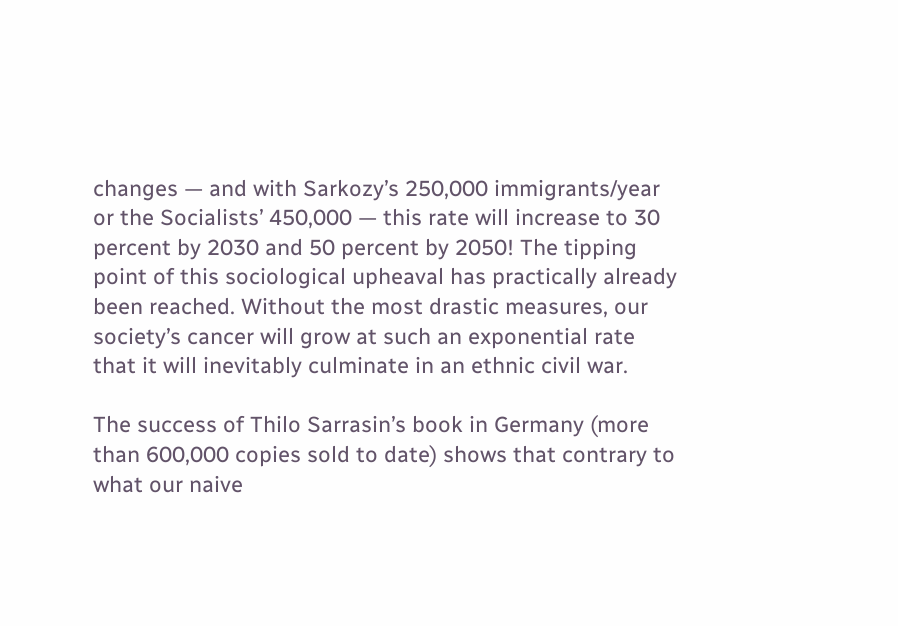changes — and with Sarkozy’s 250,000 immigrants/year or the Socialists’ 450,000 — this rate will increase to 30 percent by 2030 and 50 percent by 2050! The tipping point of this sociological upheaval has practically already been reached. Without the most drastic measures, our society’s cancer will grow at such an exponential rate that it will inevitably culminate in an ethnic civil war.

The success of Thilo Sarrasin’s book in Germany (more than 600,000 copies sold to date) shows that contrary to what our naive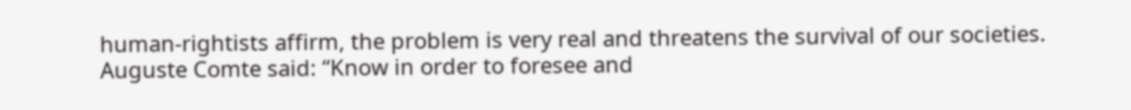human-rightists affirm, the problem is very real and threatens the survival of our societies. Auguste Comte said: “Know in order to foresee and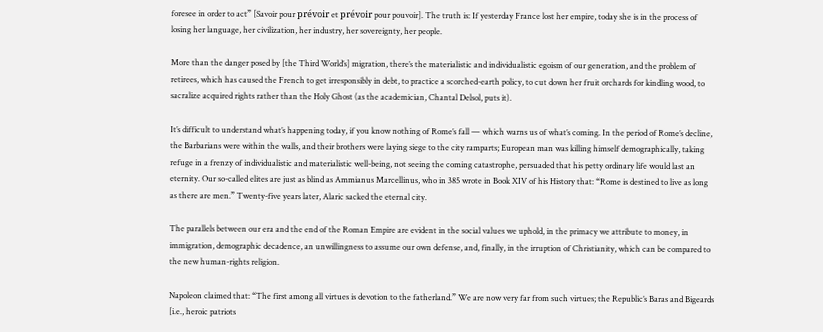foresee in order to act” [Savoir pour prévoir et prévoir pour pouvoir]. The truth is: If yesterday France lost her empire, today she is in the process of losing her language, her civilization, her industry, her sovereignty, her people.

More than the danger posed by [the Third World’s] migration, there’s the materialistic and individualistic egoism of our generation, and the problem of retirees, which has caused the French to get irresponsibly in debt, to practice a scorched-earth policy, to cut down her fruit orchards for kindling wood, to sacralize acquired rights rather than the Holy Ghost (as the academician, Chantal Delsol, puts it).

It’s difficult to understand what’s happening today, if you know nothing of Rome’s fall — which warns us of what’s coming. In the period of Rome’s decline, the Barbarians were within the walls, and their brothers were laying siege to the city ramparts; European man was killing himself demographically, taking refuge in a frenzy of individualistic and materialistic well-being, not seeing the coming catastrophe, persuaded that his petty ordinary life would last an eternity. Our so-called elites are just as blind as Ammianus Marcellinus, who in 385 wrote in Book XIV of his History that: “Rome is destined to live as long as there are men.” Twenty-five years later, Alaric sacked the eternal city.

The parallels between our era and the end of the Roman Empire are evident in the social values we uphold, in the primacy we attribute to money, in immigration, demographic decadence, an unwillingness to assume our own defense, and, finally, in the irruption of Christianity, which can be compared to the new human-rights religion.

Napoleon claimed that: “The first among all virtues is devotion to the fatherland.” We are now very far from such virtues; the Republic’s Baras and Bigeards [i.e., heroic patriots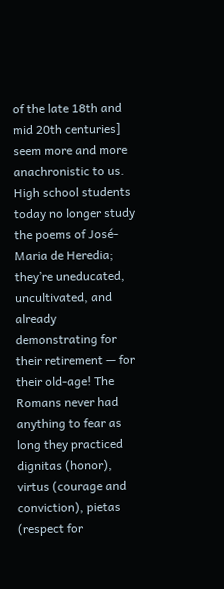of the late 18th and mid 20th centuries] seem more and more anachronistic to us. High school students today no longer study the poems of José-Maria de Heredia; they’re uneducated, uncultivated, and already demonstrating for their retirement — for their old-age! The Romans never had anything to fear as long they practiced dignitas (honor), virtus (courage and conviction), pietas (respect for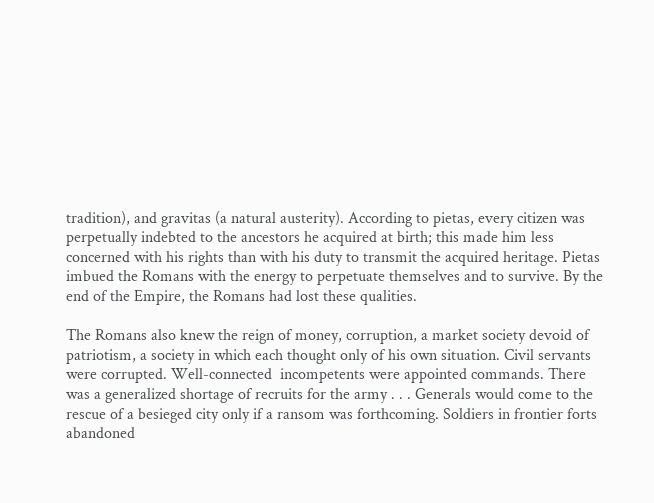tradition), and gravitas (a natural austerity). According to pietas, every citizen was perpetually indebted to the ancestors he acquired at birth; this made him less concerned with his rights than with his duty to transmit the acquired heritage. Pietas imbued the Romans with the energy to perpetuate themselves and to survive. By the end of the Empire, the Romans had lost these qualities.

The Romans also knew the reign of money, corruption, a market society devoid of patriotism, a society in which each thought only of his own situation. Civil servants were corrupted. Well-connected  incompetents were appointed commands. There was a generalized shortage of recruits for the army . . . Generals would come to the rescue of a besieged city only if a ransom was forthcoming. Soldiers in frontier forts abandoned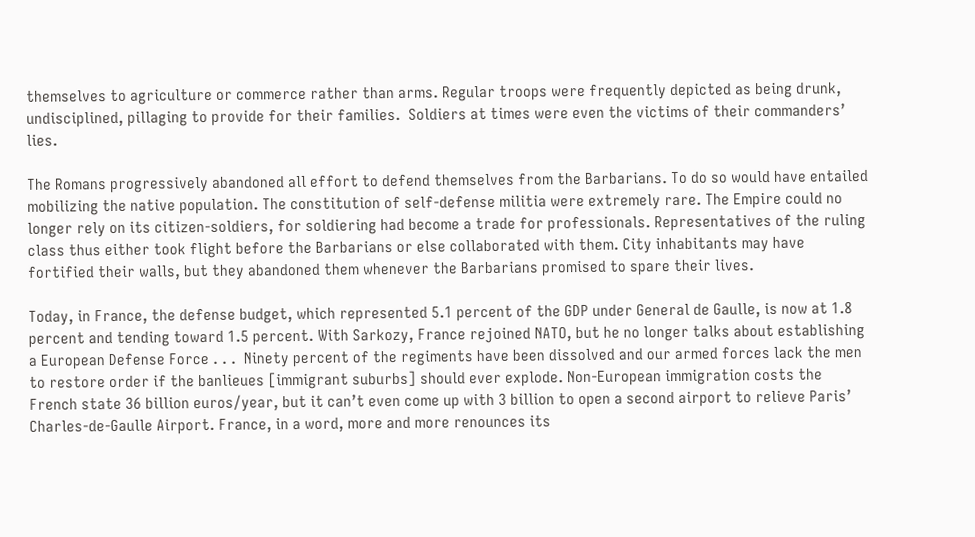themselves to agriculture or commerce rather than arms. Regular troops were frequently depicted as being drunk, undisciplined, pillaging to provide for their families.  Soldiers at times were even the victims of their commanders’ lies.

The Romans progressively abandoned all effort to defend themselves from the Barbarians. To do so would have entailed mobilizing the native population. The constitution of self-defense militia were extremely rare. The Empire could no longer rely on its citizen-soldiers, for soldiering had become a trade for professionals. Representatives of the ruling class thus either took flight before the Barbarians or else collaborated with them. City inhabitants may have fortified their walls, but they abandoned them whenever the Barbarians promised to spare their lives.

Today, in France, the defense budget, which represented 5.1 percent of the GDP under General de Gaulle, is now at 1.8 percent and tending toward 1.5 percent. With Sarkozy, France rejoined NATO, but he no longer talks about establishing a European Defense Force . . .  Ninety percent of the regiments have been dissolved and our armed forces lack the men to restore order if the banlieues [immigrant suburbs] should ever explode. Non-European immigration costs the French state 36 billion euros/year, but it can’t even come up with 3 billion to open a second airport to relieve Paris’ Charles-de-Gaulle Airport. France, in a word, more and more renounces its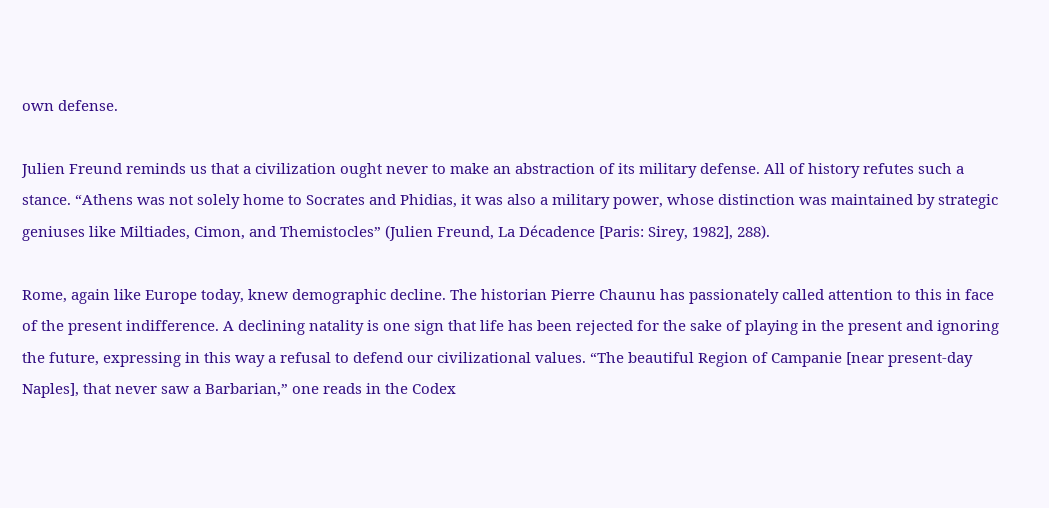own defense.

Julien Freund reminds us that a civilization ought never to make an abstraction of its military defense. All of history refutes such a stance. “Athens was not solely home to Socrates and Phidias, it was also a military power, whose distinction was maintained by strategic geniuses like Miltiades, Cimon, and Themistocles” (Julien Freund, La Décadence [Paris: Sirey, 1982], 288).

Rome, again like Europe today, knew demographic decline. The historian Pierre Chaunu has passionately called attention to this in face of the present indifference. A declining natality is one sign that life has been rejected for the sake of playing in the present and ignoring the future, expressing in this way a refusal to defend our civilizational values. “The beautiful Region of Campanie [near present-day Naples], that never saw a Barbarian,” one reads in the Codex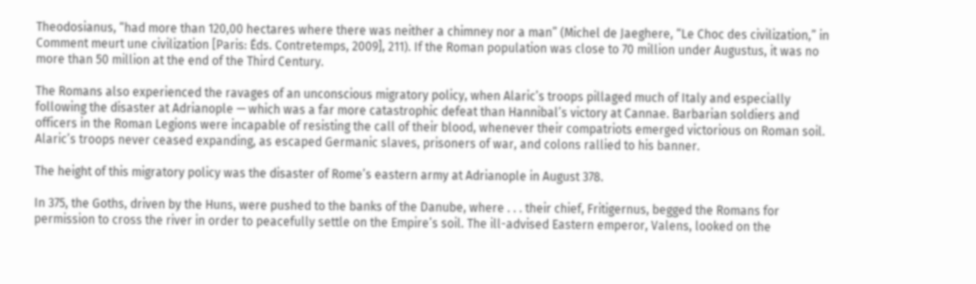Theodosianus, “had more than 120,00 hectares where there was neither a chimney nor a man” (Michel de Jaeghere, “Le Choc des civilization,” in Comment meurt une civilization [Paris: Éds. Contretemps, 2009], 211). If the Roman population was close to 70 million under Augustus, it was no more than 50 million at the end of the Third Century.

The Romans also experienced the ravages of an unconscious migratory policy, when Alaric’s troops pillaged much of Italy and especially following the disaster at Adrianople — which was a far more catastrophic defeat than Hannibal’s victory at Cannae. Barbarian soldiers and officers in the Roman Legions were incapable of resisting the call of their blood, whenever their compatriots emerged victorious on Roman soil. Alaric’s troops never ceased expanding, as escaped Germanic slaves, prisoners of war, and colons rallied to his banner.

The height of this migratory policy was the disaster of Rome’s eastern army at Adrianople in August 378.

In 375, the Goths, driven by the Huns, were pushed to the banks of the Danube, where . . . their chief, Fritigernus, begged the Romans for permission to cross the river in order to peacefully settle on the Empire’s soil. The ill-advised Eastern emperor, Valens, looked on the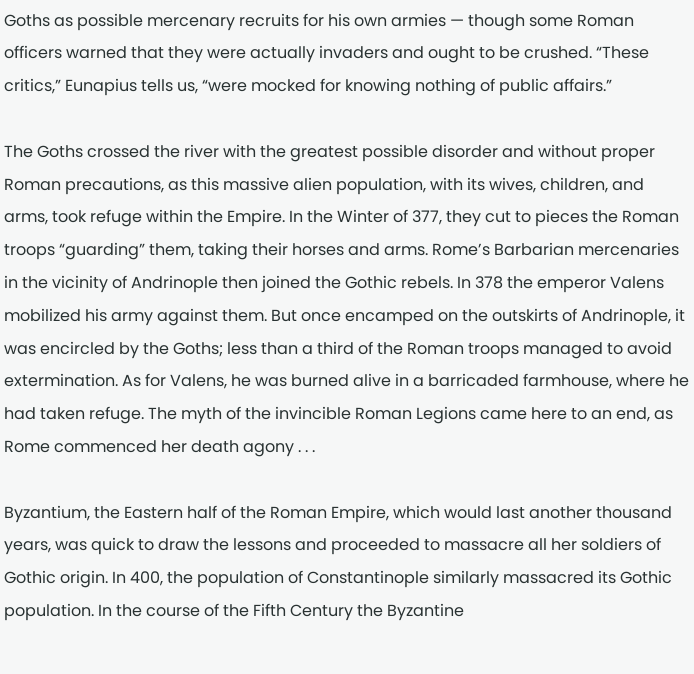Goths as possible mercenary recruits for his own armies — though some Roman officers warned that they were actually invaders and ought to be crushed. “These critics,” Eunapius tells us, “were mocked for knowing nothing of public affairs.”

The Goths crossed the river with the greatest possible disorder and without proper Roman precautions, as this massive alien population, with its wives, children, and arms, took refuge within the Empire. In the Winter of 377, they cut to pieces the Roman troops “guarding” them, taking their horses and arms. Rome’s Barbarian mercenaries in the vicinity of Andrinople then joined the Gothic rebels. In 378 the emperor Valens mobilized his army against them. But once encamped on the outskirts of Andrinople, it was encircled by the Goths; less than a third of the Roman troops managed to avoid extermination. As for Valens, he was burned alive in a barricaded farmhouse, where he had taken refuge. The myth of the invincible Roman Legions came here to an end, as Rome commenced her death agony . . .

Byzantium, the Eastern half of the Roman Empire, which would last another thousand years, was quick to draw the lessons and proceeded to massacre all her soldiers of Gothic origin. In 400, the population of Constantinople similarly massacred its Gothic population. In the course of the Fifth Century the Byzantine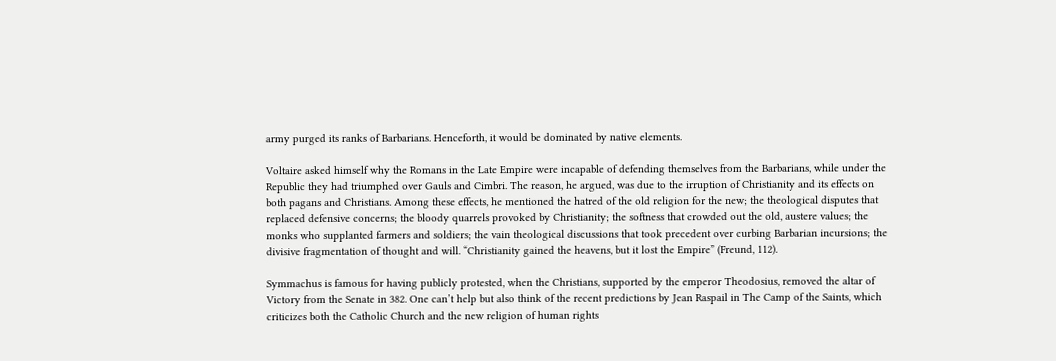army purged its ranks of Barbarians. Henceforth, it would be dominated by native elements.

Voltaire asked himself why the Romans in the Late Empire were incapable of defending themselves from the Barbarians, while under the Republic they had triumphed over Gauls and Cimbri. The reason, he argued, was due to the irruption of Christianity and its effects on both pagans and Christians. Among these effects, he mentioned the hatred of the old religion for the new; the theological disputes that replaced defensive concerns; the bloody quarrels provoked by Christianity; the softness that crowded out the old, austere values; the monks who supplanted farmers and soldiers; the vain theological discussions that took precedent over curbing Barbarian incursions; the divisive fragmentation of thought and will. “Christianity gained the heavens, but it lost the Empire” (Freund, 112).

Symmachus is famous for having publicly protested, when the Christians, supported by the emperor Theodosius, removed the altar of Victory from the Senate in 382. One can’t help but also think of the recent predictions by Jean Raspail in The Camp of the Saints, which criticizes both the Catholic Church and the new religion of human rights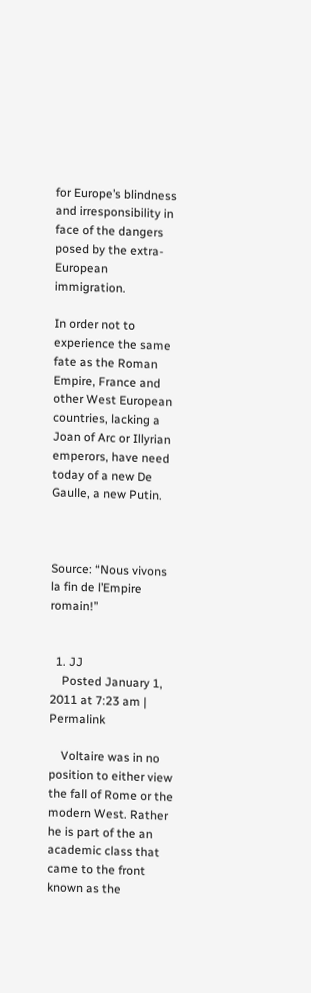for Europe’s blindness and irresponsibility in face of the dangers posed by the extra-European immigration.

In order not to experience the same fate as the Roman Empire, France and other West European countries, lacking a Joan of Arc or Illyrian emperors, have need today of a new De Gaulle, a new Putin.



Source: “Nous vivons la fin de l’Empire romain!”


  1. JJ
    Posted January 1, 2011 at 7:23 am | Permalink

    Voltaire was in no position to either view the fall of Rome or the modern West. Rather he is part of the an academic class that came to the front known as the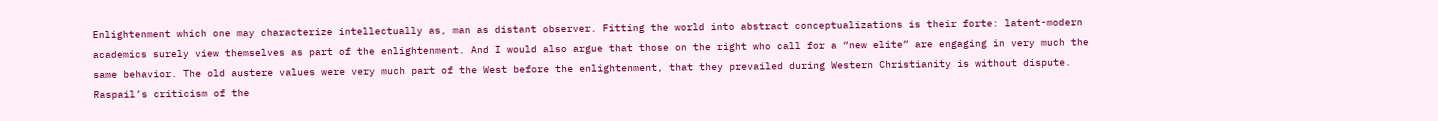Enlightenment which one may characterize intellectually as, man as distant observer. Fitting the world into abstract conceptualizations is their forte: latent-modern academics surely view themselves as part of the enlightenment. And I would also argue that those on the right who call for a “new elite” are engaging in very much the same behavior. The old austere values were very much part of the West before the enlightenment, that they prevailed during Western Christianity is without dispute. Raspail’s criticism of the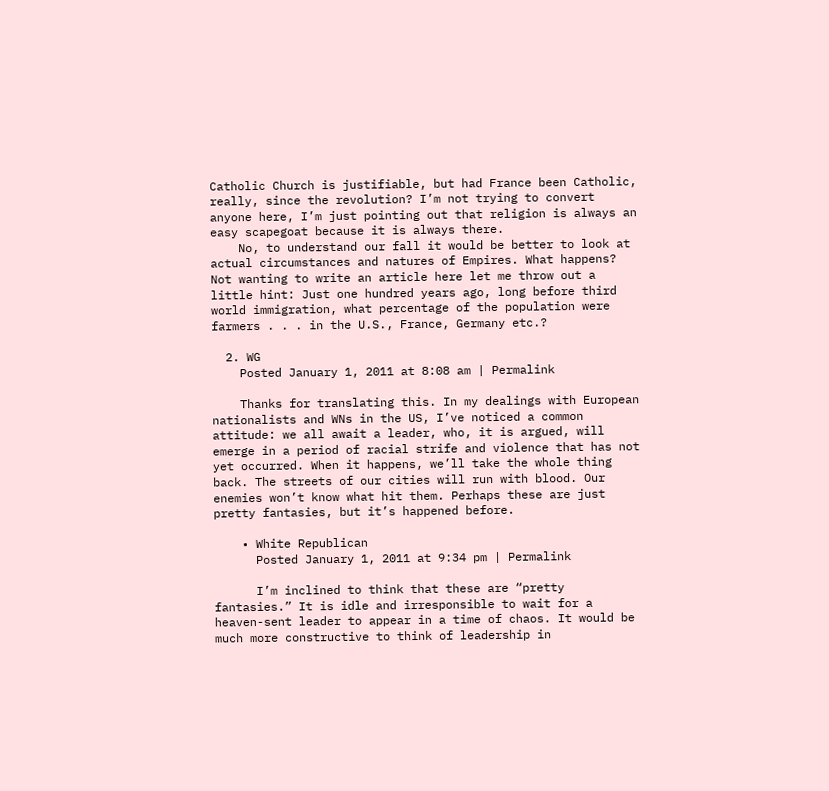Catholic Church is justifiable, but had France been Catholic, really, since the revolution? I’m not trying to convert anyone here, I’m just pointing out that religion is always an easy scapegoat because it is always there.
    No, to understand our fall it would be better to look at actual circumstances and natures of Empires. What happens? Not wanting to write an article here let me throw out a little hint: Just one hundred years ago, long before third world immigration, what percentage of the population were farmers . . . in the U.S., France, Germany etc.?

  2. WG
    Posted January 1, 2011 at 8:08 am | Permalink

    Thanks for translating this. In my dealings with European nationalists and WNs in the US, I’ve noticed a common attitude: we all await a leader, who, it is argued, will emerge in a period of racial strife and violence that has not yet occurred. When it happens, we’ll take the whole thing back. The streets of our cities will run with blood. Our enemies won’t know what hit them. Perhaps these are just pretty fantasies, but it’s happened before.

    • White Republican
      Posted January 1, 2011 at 9:34 pm | Permalink

      I’m inclined to think that these are “pretty fantasies.” It is idle and irresponsible to wait for a heaven-sent leader to appear in a time of chaos. It would be much more constructive to think of leadership in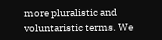more pluralistic and voluntaristic terms. We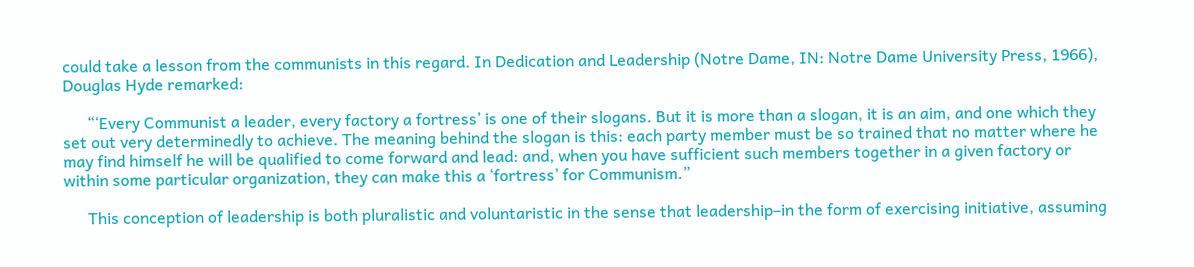could take a lesson from the communists in this regard. In Dedication and Leadership (Notre Dame, IN: Notre Dame University Press, 1966), Douglas Hyde remarked:

      “‘Every Communist a leader, every factory a fortress’ is one of their slogans. But it is more than a slogan, it is an aim, and one which they set out very determinedly to achieve. The meaning behind the slogan is this: each party member must be so trained that no matter where he may find himself he will be qualified to come forward and lead: and, when you have sufficient such members together in a given factory or within some particular organization, they can make this a ‘fortress’ for Communism.”

      This conception of leadership is both pluralistic and voluntaristic in the sense that leadership–in the form of exercising initiative, assuming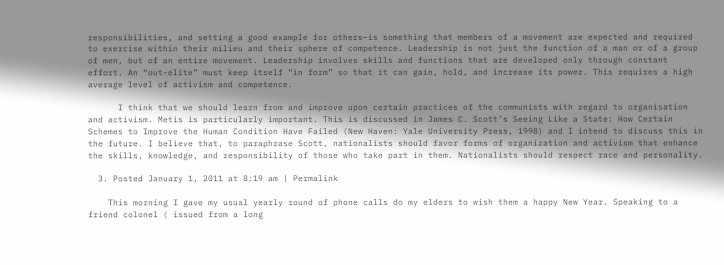responsibilities, and setting a good example for others–is something that members of a movement are expected and required to exercise within their milieu and their sphere of competence. Leadership is not just the function of a man or of a group of men, but of an entire movement. Leadership involves skills and functions that are developed only through constant effort. An “out-elite” must keep itself “in form” so that it can gain, hold, and increase its power. This requires a high average level of activism and competence.

      I think that we should learn from and improve upon certain practices of the communists with regard to organisation and activism. Metis is particularly important. This is discussed in James C. Scott’s Seeing Like a State: How Certain Schemes to Improve the Human Condition Have Failed (New Haven: Yale University Press, 1998) and I intend to discuss this in the future. I believe that, to paraphrase Scott, nationalists should favor forms of organization and activism that enhance the skills, knowledge, and responsibility of those who take part in them. Nationalists should respect race and personality.

  3. Posted January 1, 2011 at 8:19 am | Permalink

    This morning I gave my usual yearly round of phone calls do my elders to wish them a happy New Year. Speaking to a friend colonel ( issued from a long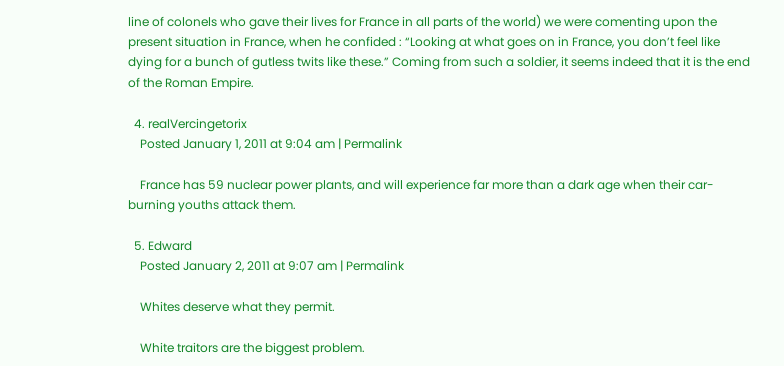line of colonels who gave their lives for France in all parts of the world) we were comenting upon the present situation in France, when he confided : “Looking at what goes on in France, you don’t feel like dying for a bunch of gutless twits like these.” Coming from such a soldier, it seems indeed that it is the end of the Roman Empire.

  4. realVercingetorix
    Posted January 1, 2011 at 9:04 am | Permalink

    France has 59 nuclear power plants, and will experience far more than a dark age when their car-burning youths attack them.

  5. Edward
    Posted January 2, 2011 at 9:07 am | Permalink

    Whites deserve what they permit.

    White traitors are the biggest problem.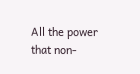All the power that non-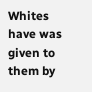Whites have was given to them by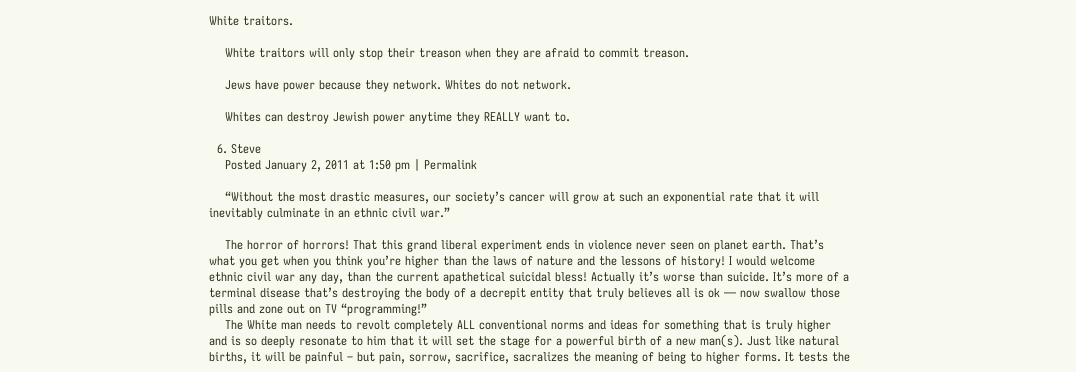White traitors.

    White traitors will only stop their treason when they are afraid to commit treason.

    Jews have power because they network. Whites do not network.

    Whites can destroy Jewish power anytime they REALLY want to.

  6. Steve
    Posted January 2, 2011 at 1:50 pm | Permalink

    “Without the most drastic measures, our society’s cancer will grow at such an exponential rate that it will inevitably culminate in an ethnic civil war.”

    The horror of horrors! That this grand liberal experiment ends in violence never seen on planet earth. That’s what you get when you think you’re higher than the laws of nature and the lessons of history! I would welcome ethnic civil war any day, than the current apathetical suicidal bless! Actually it’s worse than suicide. It’s more of a terminal disease that’s destroying the body of a decrepit entity that truly believes all is ok — now swallow those pills and zone out on TV “programming!”
    The White man needs to revolt completely ALL conventional norms and ideas for something that is truly higher and is so deeply resonate to him that it will set the stage for a powerful birth of a new man(s). Just like natural births, it will be painful – but pain, sorrow, sacrifice, sacralizes the meaning of being to higher forms. It tests the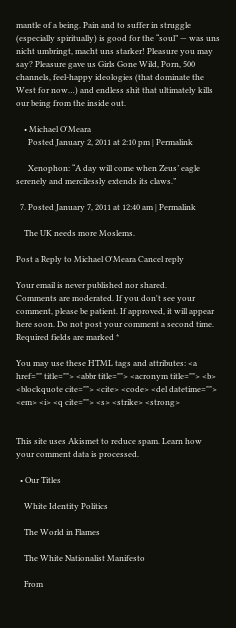mantle of a being. Pain and to suffer in struggle (especially spiritually) is good for the “soul” — was uns nicht umbringt, macht uns starker! Pleasure you may say? Pleasure gave us Girls Gone Wild, Porn, 500 channels, feel-happy ideologies (that dominate the West for now…) and endless shit that ultimately kills our being from the inside out.

    • Michael O'Meara
      Posted January 2, 2011 at 2:10 pm | Permalink

      Xenophon: “A day will come when Zeus’ eagle serenely and mercilessly extends its claws.”

  7. Posted January 7, 2011 at 12:40 am | Permalink

    The UK needs more Moslems.

Post a Reply to Michael O'Meara Cancel reply

Your email is never published nor shared.
Comments are moderated. If you don't see your comment, please be patient. If approved, it will appear here soon. Do not post your comment a second time.
Required fields are marked *

You may use these HTML tags and attributes: <a href="" title=""> <abbr title=""> <acronym title=""> <b> <blockquote cite=""> <cite> <code> <del datetime=""> <em> <i> <q cite=""> <s> <strike> <strong>


This site uses Akismet to reduce spam. Learn how your comment data is processed.

  • Our Titles

    White Identity Politics

    The World in Flames

    The White Nationalist Manifesto

    From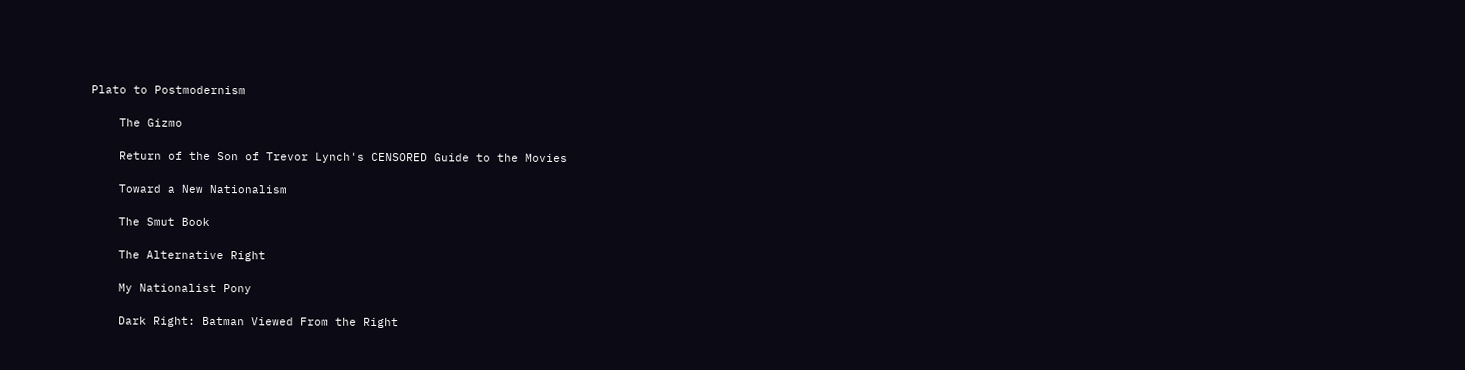Plato to Postmodernism

    The Gizmo

    Return of the Son of Trevor Lynch's CENSORED Guide to the Movies

    Toward a New Nationalism

    The Smut Book

    The Alternative Right

    My Nationalist Pony

    Dark Right: Batman Viewed From the Right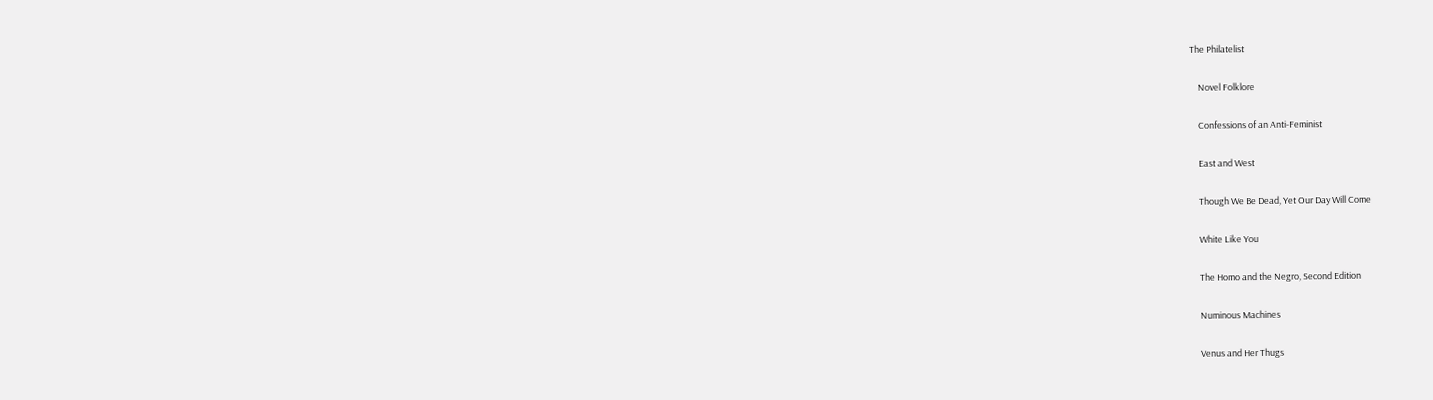The Philatelist

    Novel Folklore

    Confessions of an Anti-Feminist

    East and West

    Though We Be Dead, Yet Our Day Will Come

    White Like You

    The Homo and the Negro, Second Edition

    Numinous Machines

    Venus and Her Thugs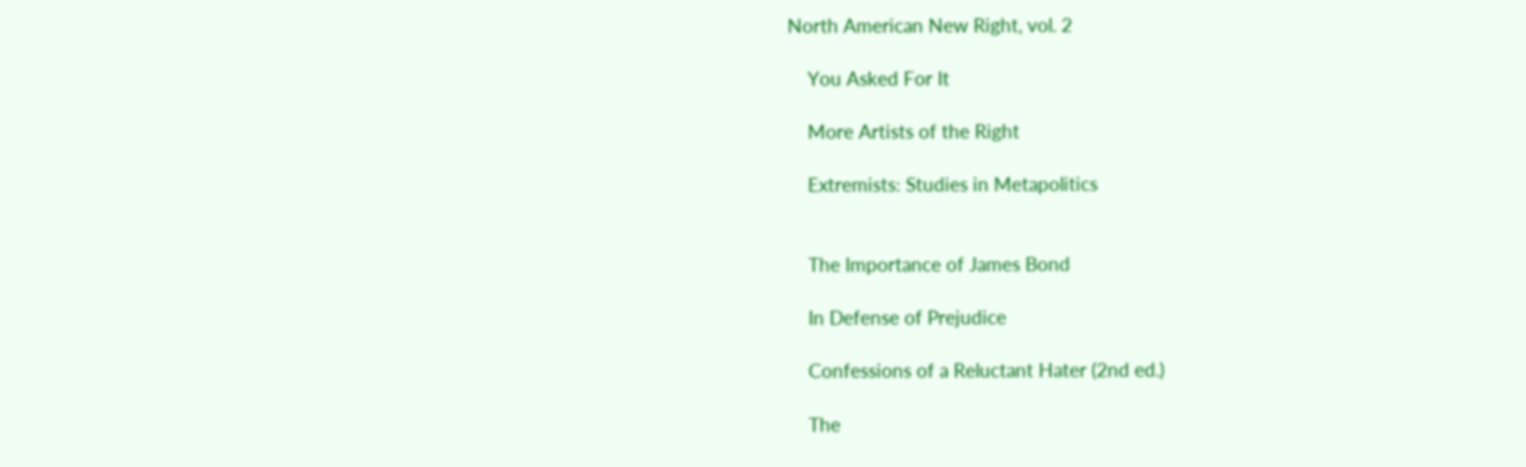North American New Right, vol. 2

    You Asked For It

    More Artists of the Right

    Extremists: Studies in Metapolitics


    The Importance of James Bond

    In Defense of Prejudice

    Confessions of a Reluctant Hater (2nd ed.)

    The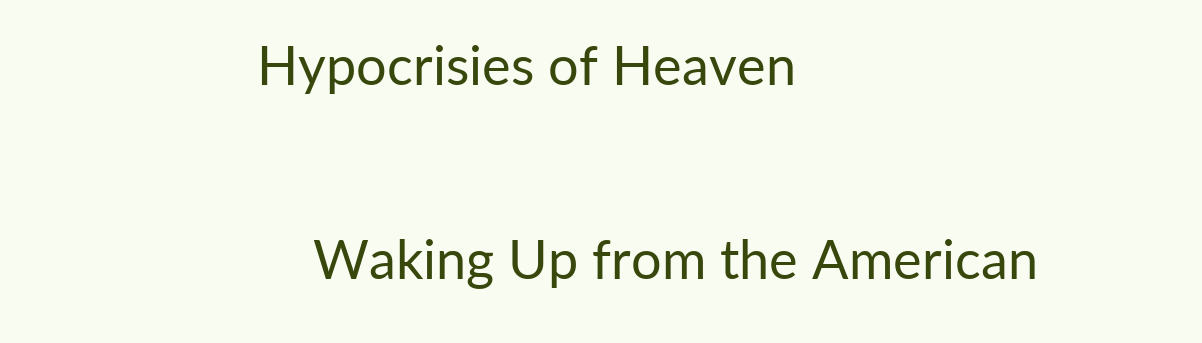Hypocrisies of Heaven

    Waking Up from the American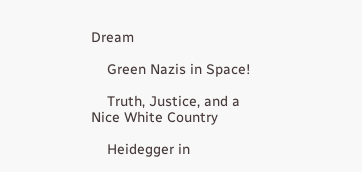Dream

    Green Nazis in Space!

    Truth, Justice, and a Nice White Country

    Heidegger in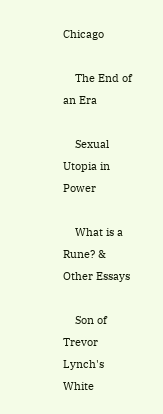Chicago

    The End of an Era

    Sexual Utopia in Power

    What is a Rune? & Other Essays

    Son of Trevor Lynch's White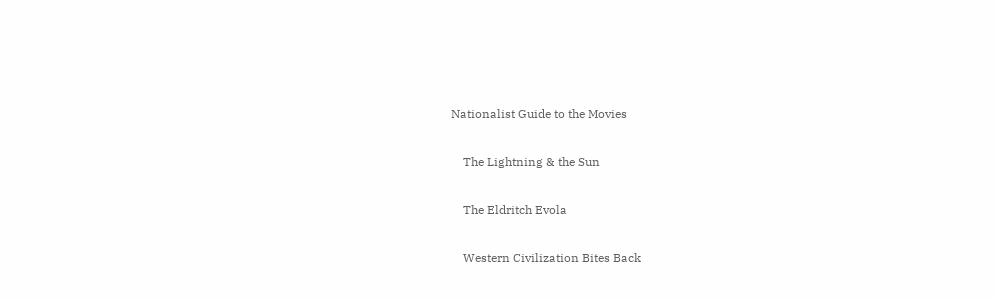Nationalist Guide to the Movies

    The Lightning & the Sun

    The Eldritch Evola

    Western Civilization Bites Back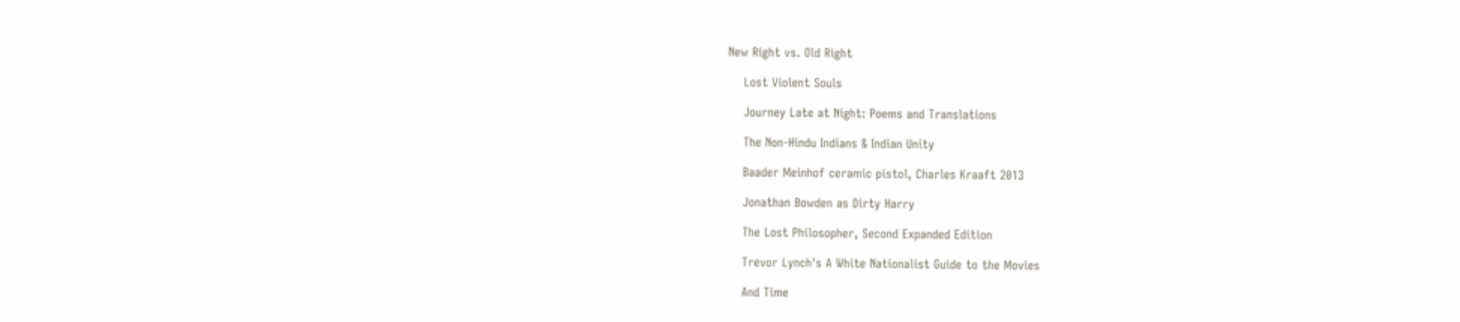New Right vs. Old Right

    Lost Violent Souls

    Journey Late at Night: Poems and Translations

    The Non-Hindu Indians & Indian Unity

    Baader Meinhof ceramic pistol, Charles Kraaft 2013

    Jonathan Bowden as Dirty Harry

    The Lost Philosopher, Second Expanded Edition

    Trevor Lynch's A White Nationalist Guide to the Movies

    And Time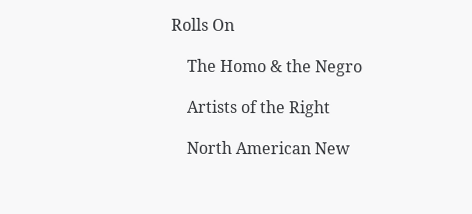Rolls On

    The Homo & the Negro

    Artists of the Right

    North American New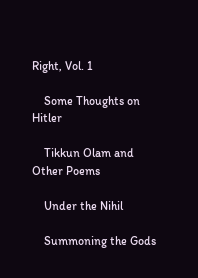Right, Vol. 1

    Some Thoughts on Hitler

    Tikkun Olam and Other Poems

    Under the Nihil

    Summoning the Gods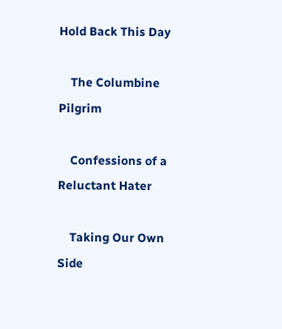Hold Back This Day

    The Columbine Pilgrim

    Confessions of a Reluctant Hater

    Taking Our Own Side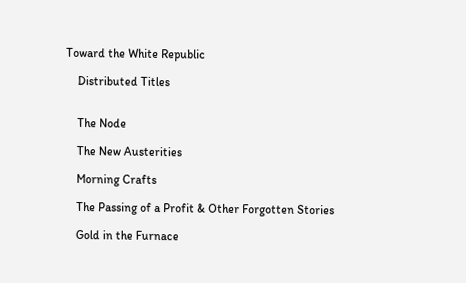Toward the White Republic

    Distributed Titles


    The Node

    The New Austerities

    Morning Crafts

    The Passing of a Profit & Other Forgotten Stories

    Gold in the Furnace